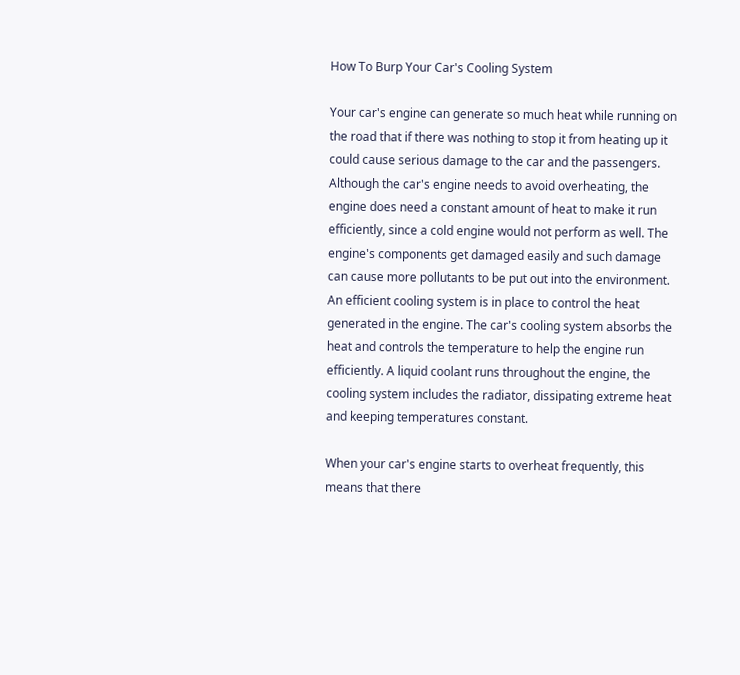How To Burp Your Car's Cooling System

Your car's engine can generate so much heat while running on the road that if there was nothing to stop it from heating up it could cause serious damage to the car and the passengers. Although the car's engine needs to avoid overheating, the engine does need a constant amount of heat to make it run efficiently, since a cold engine would not perform as well. The engine's components get damaged easily and such damage can cause more pollutants to be put out into the environment. An efficient cooling system is in place to control the heat generated in the engine. The car's cooling system absorbs the heat and controls the temperature to help the engine run efficiently. A liquid coolant runs throughout the engine, the cooling system includes the radiator, dissipating extreme heat and keeping temperatures constant.

When your car's engine starts to overheat frequently, this means that there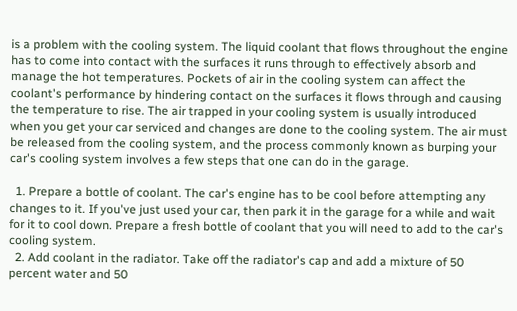is a problem with the cooling system. The liquid coolant that flows throughout the engine has to come into contact with the surfaces it runs through to effectively absorb and manage the hot temperatures. Pockets of air in the cooling system can affect the coolant's performance by hindering contact on the surfaces it flows through and causing the temperature to rise. The air trapped in your cooling system is usually introduced when you get your car serviced and changes are done to the cooling system. The air must be released from the cooling system, and the process commonly known as burping your car's cooling system involves a few steps that one can do in the garage.

  1. Prepare a bottle of coolant. The car's engine has to be cool before attempting any changes to it. If you've just used your car, then park it in the garage for a while and wait for it to cool down. Prepare a fresh bottle of coolant that you will need to add to the car's cooling system.
  2. Add coolant in the radiator. Take off the radiator's cap and add a mixture of 50 percent water and 50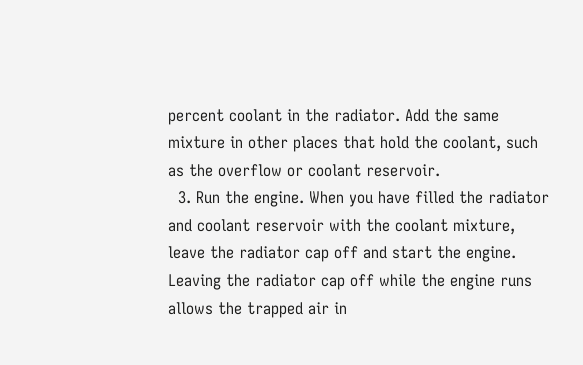percent coolant in the radiator. Add the same mixture in other places that hold the coolant, such as the overflow or coolant reservoir.
  3. Run the engine. When you have filled the radiator and coolant reservoir with the coolant mixture, leave the radiator cap off and start the engine. Leaving the radiator cap off while the engine runs allows the trapped air in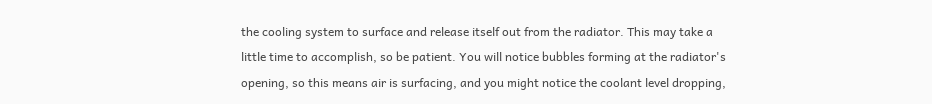the cooling system to surface and release itself out from the radiator. This may take a little time to accomplish, so be patient. You will notice bubbles forming at the radiator's opening, so this means air is surfacing, and you might notice the coolant level dropping,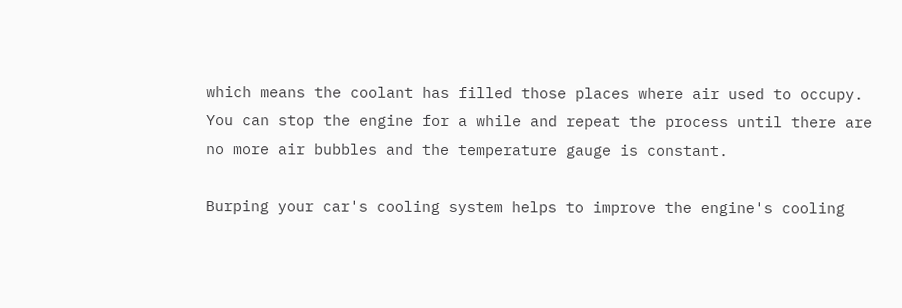which means the coolant has filled those places where air used to occupy. You can stop the engine for a while and repeat the process until there are no more air bubbles and the temperature gauge is constant.

Burping your car's cooling system helps to improve the engine's cooling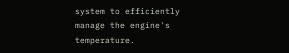system to efficiently manage the engine's temperature.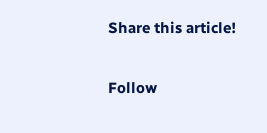Share this article!

Follow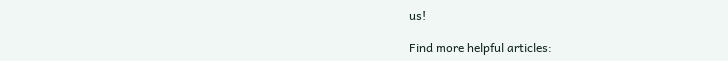us!

Find more helpful articles: